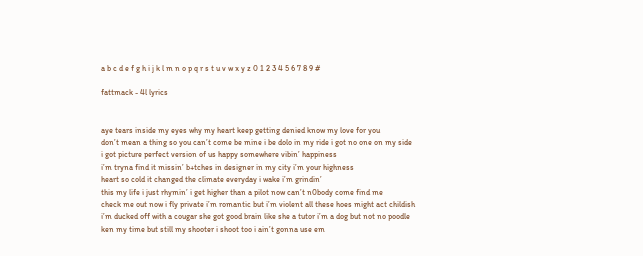a b c d e f g h i j k l m n o p q r s t u v w x y z 0 1 2 3 4 5 6 7 8 9 #

fattmack - 4l lyrics


aye tears inside my eyes why my heart keep getting denied know my love for you
don’t mean a thing so you can’t come be mine i be dolo in my ride i got no one on my side
i got picture perfect version of us happy somewhere vibin’ happiness
i’m tryna find it missin’ b+tches in designer in my city i’m your highness
heart so cold it changed the climate everyday i wake i’m grindin’
this my life i just rhymin’ i get higher than a pilot now can’t n0body come find me
check me out now i fly private i’m romantic but i’m violent all these hoes might act childish
i’m ducked off with a cougar she got good brain like she a tutor i’m a dog but not no poodle
ken my time but still my shooter i shoot too i ain’t gonna use em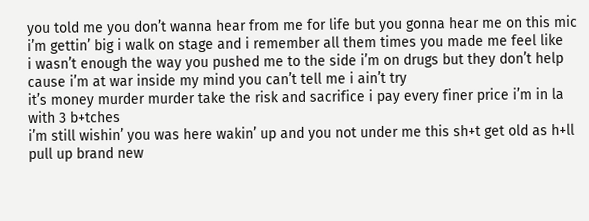you told me you don’t wanna hear from me for life but you gonna hear me on this mic
i’m gettin’ big i walk on stage and i remember all them times you made me feel like
i wasn’t enough the way you pushed me to the side i’m on drugs but they don’t help
cause i’m at war inside my mind you can’t tell me i ain’t try
it’s money murder murder take the risk and sacrifice i pay every finer price i’m in la with 3 b+tches
i’m still wishin’ you was here wakin’ up and you not under me this sh+t get old as h+ll
pull up brand new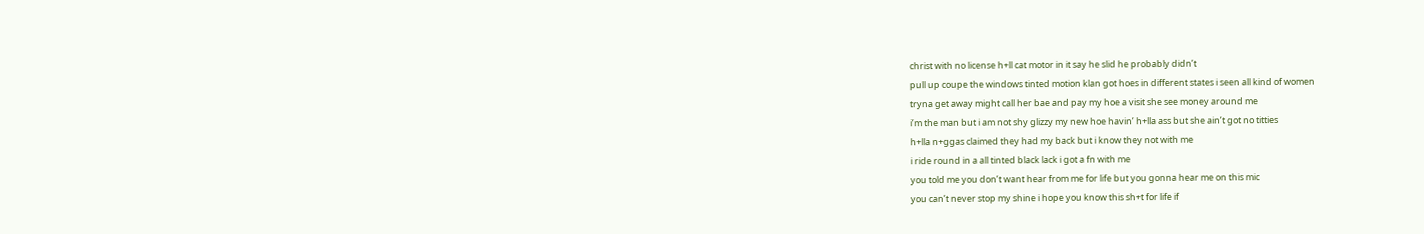christ with no license h+ll cat motor in it say he slid he probably didn’t
pull up coupe the windows tinted motion klan got hoes in different states i seen all kind of women
tryna get away might call her bae and pay my hoe a visit she see money around me
i’m the man but i am not shy glizzy my new hoe havin’ h+lla ass but she ain’t got no titties
h+lla n+ggas claimed they had my back but i know they not with me
i ride round in a all tinted black lack i got a fn with me
you told me you don’t want hear from me for life but you gonna hear me on this mic
you can’t never stop my shine i hope you know this sh+t for life if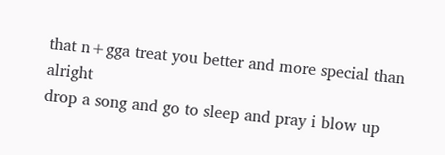that n+gga treat you better and more special than alright
drop a song and go to sleep and pray i blow up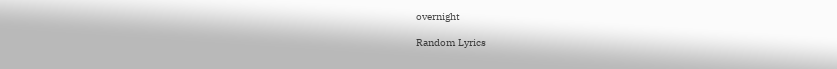overnight

Random Lyrics